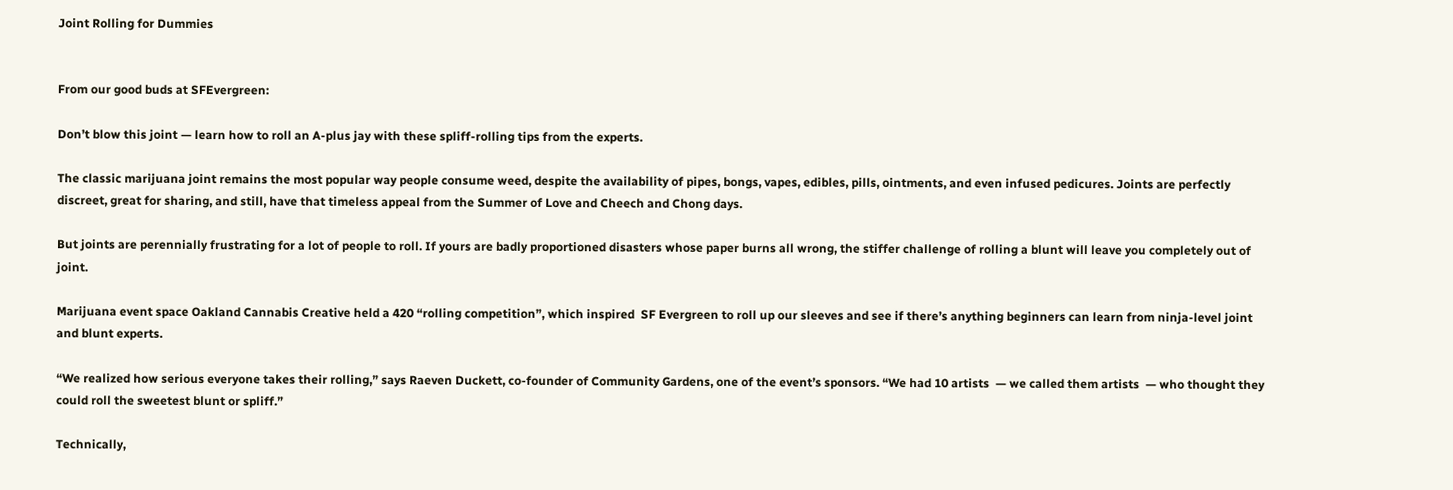Joint Rolling for Dummies


From our good buds at SFEvergreen:

Don’t blow this joint — learn how to roll an A-plus jay with these spliff-rolling tips from the experts.

The classic marijuana joint remains the most popular way people consume weed, despite the availability of pipes, bongs, vapes, edibles, pills, ointments, and even infused pedicures. Joints are perfectly discreet, great for sharing, and still, have that timeless appeal from the Summer of Love and Cheech and Chong days.

But joints are perennially frustrating for a lot of people to roll. If yours are badly proportioned disasters whose paper burns all wrong, the stiffer challenge of rolling a blunt will leave you completely out of joint.

Marijuana event space Oakland Cannabis Creative held a 420 “rolling competition”, which inspired  SF Evergreen to roll up our sleeves and see if there’s anything beginners can learn from ninja-level joint and blunt experts.

“We realized how serious everyone takes their rolling,” says Raeven Duckett, co-founder of Community Gardens, one of the event’s sponsors. “We had 10 artists  — we called them artists  — who thought they could roll the sweetest blunt or spliff.”

Technically,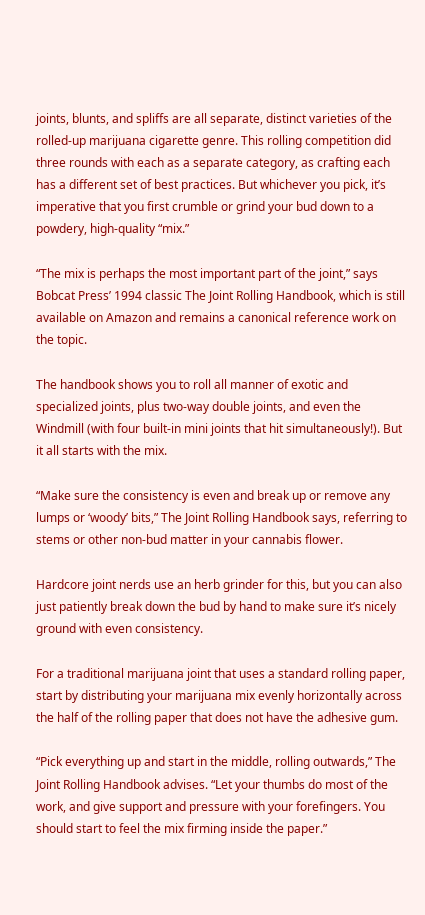joints, blunts, and spliffs are all separate, distinct varieties of the rolled-up marijuana cigarette genre. This rolling competition did three rounds with each as a separate category, as crafting each has a different set of best practices. But whichever you pick, it’s imperative that you first crumble or grind your bud down to a powdery, high-quality “mix.”

“The mix is perhaps the most important part of the joint,” says Bobcat Press’ 1994 classic The Joint Rolling Handbook, which is still available on Amazon and remains a canonical reference work on the topic.

The handbook shows you to roll all manner of exotic and specialized joints, plus two-way double joints, and even the Windmill (with four built-in mini joints that hit simultaneously!). But it all starts with the mix.

“Make sure the consistency is even and break up or remove any lumps or ‘woody’ bits,” The Joint Rolling Handbook says, referring to stems or other non-bud matter in your cannabis flower.

Hardcore joint nerds use an herb grinder for this, but you can also just patiently break down the bud by hand to make sure it’s nicely ground with even consistency.

For a traditional marijuana joint that uses a standard rolling paper, start by distributing your marijuana mix evenly horizontally across the half of the rolling paper that does not have the adhesive gum.

“Pick everything up and start in the middle, rolling outwards,” The Joint Rolling Handbook advises. “Let your thumbs do most of the work, and give support and pressure with your forefingers. You should start to feel the mix firming inside the paper.”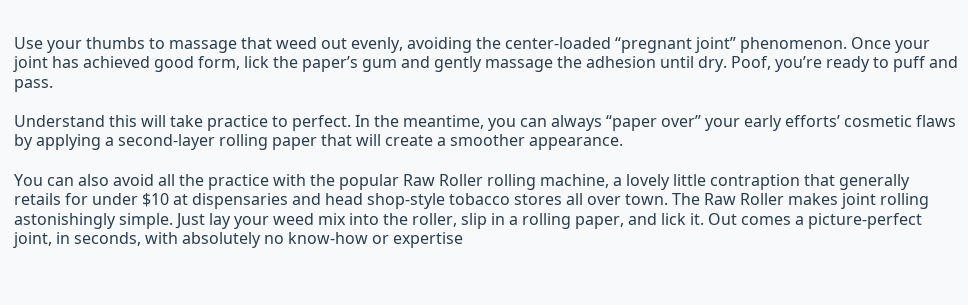Use your thumbs to massage that weed out evenly, avoiding the center-loaded “pregnant joint” phenomenon. Once your joint has achieved good form, lick the paper’s gum and gently massage the adhesion until dry. Poof, you’re ready to puff and pass.

Understand this will take practice to perfect. In the meantime, you can always “paper over” your early efforts’ cosmetic flaws by applying a second-layer rolling paper that will create a smoother appearance.

You can also avoid all the practice with the popular Raw Roller rolling machine, a lovely little contraption that generally retails for under $10 at dispensaries and head shop-style tobacco stores all over town. The Raw Roller makes joint rolling astonishingly simple. Just lay your weed mix into the roller, slip in a rolling paper, and lick it. Out comes a picture-perfect joint, in seconds, with absolutely no know-how or expertise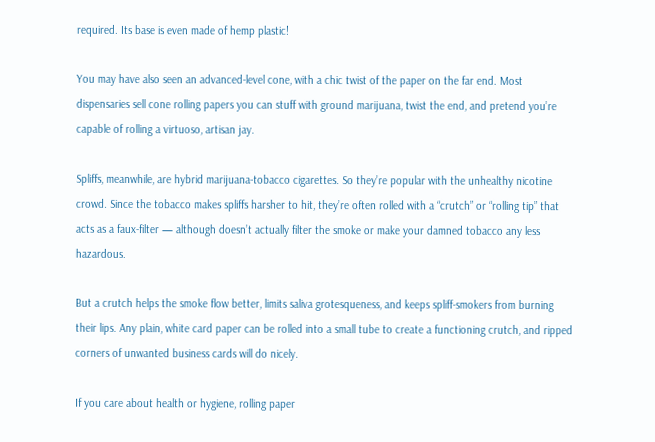required. Its base is even made of hemp plastic!

You may have also seen an advanced-level cone, with a chic twist of the paper on the far end. Most dispensaries sell cone rolling papers you can stuff with ground marijuana, twist the end, and pretend you’re capable of rolling a virtuoso, artisan jay.

Spliffs, meanwhile, are hybrid marijuana-tobacco cigarettes. So they’re popular with the unhealthy nicotine crowd. Since the tobacco makes spliffs harsher to hit, they’re often rolled with a “crutch” or “rolling tip” that acts as a faux-filter — although doesn’t actually filter the smoke or make your damned tobacco any less hazardous.

But a crutch helps the smoke flow better, limits saliva grotesqueness, and keeps spliff-smokers from burning their lips. Any plain, white card paper can be rolled into a small tube to create a functioning crutch, and ripped corners of unwanted business cards will do nicely.

If you care about health or hygiene, rolling paper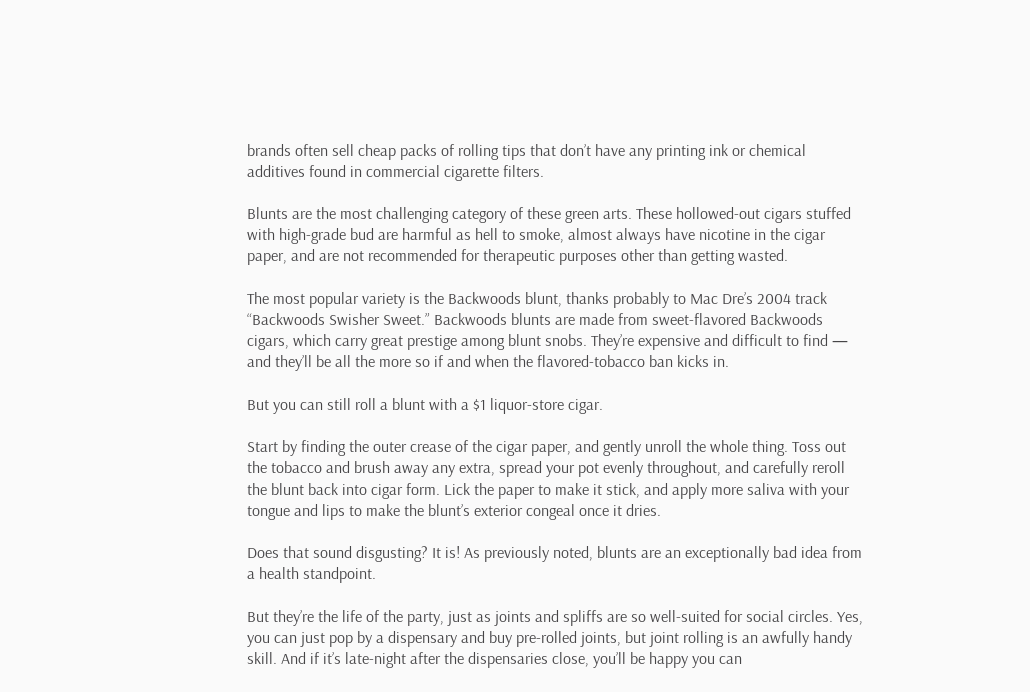brands often sell cheap packs of rolling tips that don’t have any printing ink or chemical additives found in commercial cigarette filters.

Blunts are the most challenging category of these green arts. These hollowed-out cigars stuffed with high-grade bud are harmful as hell to smoke, almost always have nicotine in the cigar paper, and are not recommended for therapeutic purposes other than getting wasted.

The most popular variety is the Backwoods blunt, thanks probably to Mac Dre’s 2004 track “Backwoods Swisher Sweet.” Backwoods blunts are made from sweet-flavored Backwoods cigars, which carry great prestige among blunt snobs. They’re expensive and difficult to find — and they’ll be all the more so if and when the flavored-tobacco ban kicks in.

But you can still roll a blunt with a $1 liquor-store cigar.

Start by finding the outer crease of the cigar paper, and gently unroll the whole thing. Toss out the tobacco and brush away any extra, spread your pot evenly throughout, and carefully reroll the blunt back into cigar form. Lick the paper to make it stick, and apply more saliva with your tongue and lips to make the blunt’s exterior congeal once it dries.

Does that sound disgusting? It is! As previously noted, blunts are an exceptionally bad idea from a health standpoint.

But they’re the life of the party, just as joints and spliffs are so well-suited for social circles. Yes, you can just pop by a dispensary and buy pre-rolled joints, but joint rolling is an awfully handy skill. And if it’s late-night after the dispensaries close, you’ll be happy you can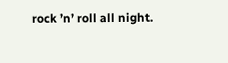rock ’n’ roll all night.